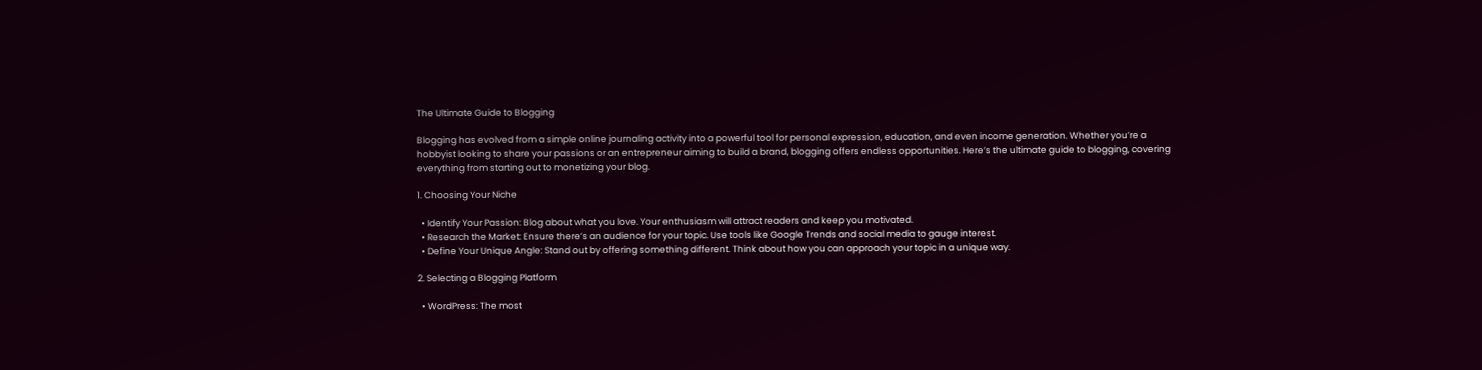The Ultimate Guide to Blogging

Blogging has evolved from a simple online journaling activity into a powerful tool for personal expression, education, and even income generation. Whether you’re a hobbyist looking to share your passions or an entrepreneur aiming to build a brand, blogging offers endless opportunities. Here’s the ultimate guide to blogging, covering everything from starting out to monetizing your blog.

1. Choosing Your Niche

  • Identify Your Passion: Blog about what you love. Your enthusiasm will attract readers and keep you motivated.
  • Research the Market: Ensure there’s an audience for your topic. Use tools like Google Trends and social media to gauge interest.
  • Define Your Unique Angle: Stand out by offering something different. Think about how you can approach your topic in a unique way.

2. Selecting a Blogging Platform

  • WordPress: The most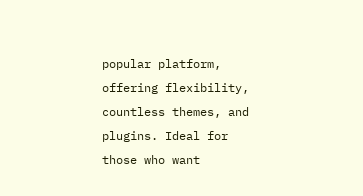popular platform, offering flexibility, countless themes, and plugins. Ideal for those who want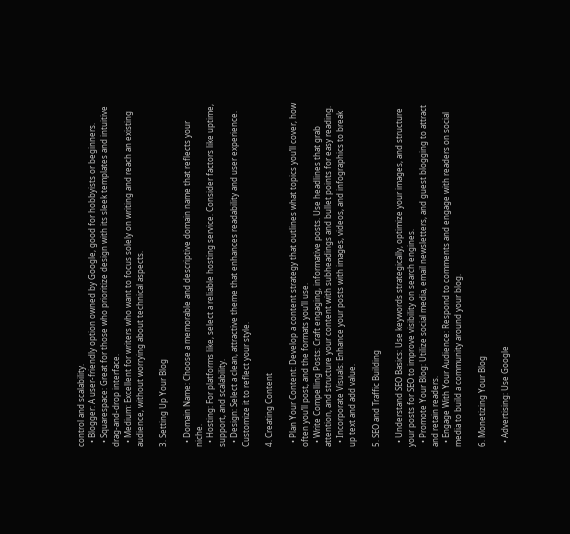control and scalability.
  • Blogger: A user-friendly option owned by Google, good for hobbyists or beginners.
  • Squarespace: Great for those who prioritize design with its sleek templates and intuitive drag-and-drop interface.
  • Medium: Excellent for writers who want to focus solely on writing and reach an existing audience, without worrying about technical aspects.

3. Setting Up Your Blog

  • Domain Name: Choose a memorable and descriptive domain name that reflects your niche.
  • Hosting: For platforms like, select a reliable hosting service. Consider factors like uptime, support, and scalability.
  • Design: Select a clean, attractive theme that enhances readability and user experience. Customize it to reflect your style.

4. Creating Content

  • Plan Your Content: Develop a content strategy that outlines what topics you’ll cover, how often you’ll post, and the formats you’ll use.
  • Write Compelling Posts: Craft engaging, informative posts. Use headlines that grab attention, and structure your content with subheadings and bullet points for easy reading.
  • Incorporate Visuals: Enhance your posts with images, videos, and infographics to break up text and add value.

5. SEO and Traffic Building

  • Understand SEO Basics: Use keywords strategically, optimize your images, and structure your posts for SEO to improve visibility on search engines.
  • Promote Your Blog: Utilize social media, email newsletters, and guest blogging to attract and retain readers.
  • Engage With Your Audience: Respond to comments and engage with readers on social media to build a community around your blog.

6. Monetizing Your Blog

  • Advertising: Use Google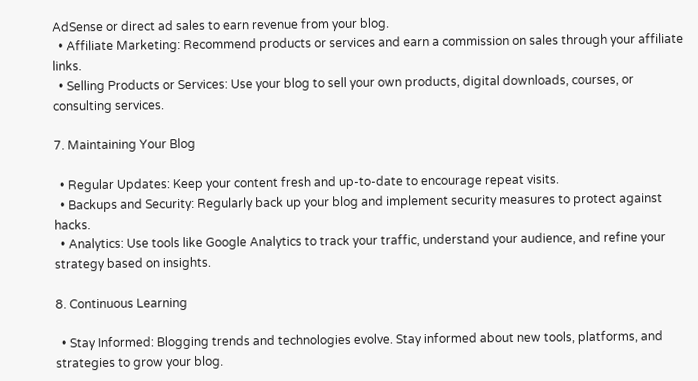AdSense or direct ad sales to earn revenue from your blog.
  • Affiliate Marketing: Recommend products or services and earn a commission on sales through your affiliate links.
  • Selling Products or Services: Use your blog to sell your own products, digital downloads, courses, or consulting services.

7. Maintaining Your Blog

  • Regular Updates: Keep your content fresh and up-to-date to encourage repeat visits.
  • Backups and Security: Regularly back up your blog and implement security measures to protect against hacks.
  • Analytics: Use tools like Google Analytics to track your traffic, understand your audience, and refine your strategy based on insights.

8. Continuous Learning

  • Stay Informed: Blogging trends and technologies evolve. Stay informed about new tools, platforms, and strategies to grow your blog.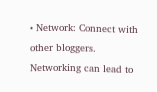• Network: Connect with other bloggers. Networking can lead to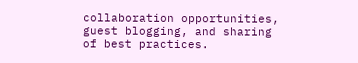collaboration opportunities, guest blogging, and sharing of best practices.